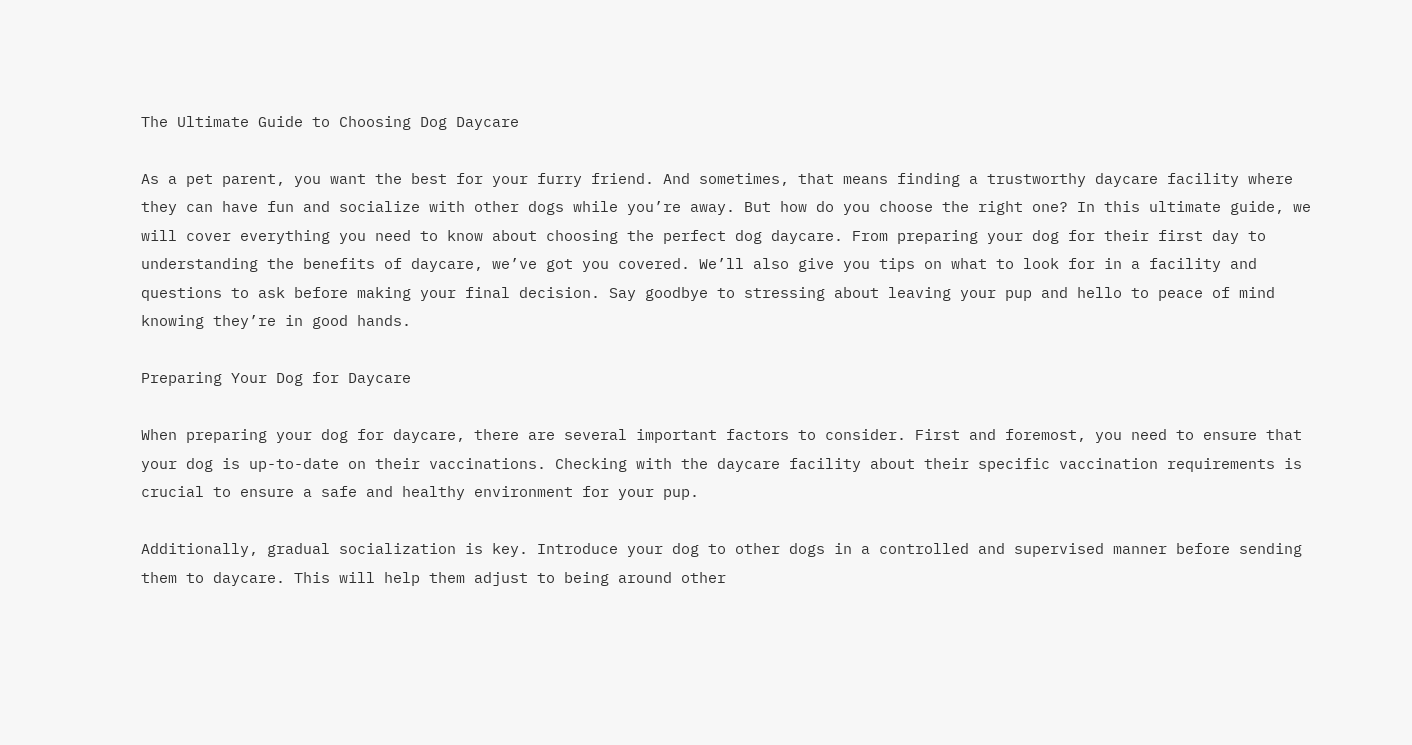The Ultimate Guide to Choosing Dog Daycare

As a pet parent, you want the best for your furry friend. And sometimes, that means finding a trustworthy daycare facility where they can have fun and socialize with other dogs while you’re away. But how do you choose the right one? In this ultimate guide, we will cover everything you need to know about choosing the perfect dog daycare. From preparing your dog for their first day to understanding the benefits of daycare, we’ve got you covered. We’ll also give you tips on what to look for in a facility and questions to ask before making your final decision. Say goodbye to stressing about leaving your pup and hello to peace of mind knowing they’re in good hands.

Preparing Your Dog for Daycare

When preparing your dog for daycare, there are several important factors to consider. First and foremost, you need to ensure that your dog is up-to-date on their vaccinations. Checking with the daycare facility about their specific vaccination requirements is crucial to ensure a safe and healthy environment for your pup.

Additionally, gradual socialization is key. Introduce your dog to other dogs in a controlled and supervised manner before sending them to daycare. This will help them adjust to being around other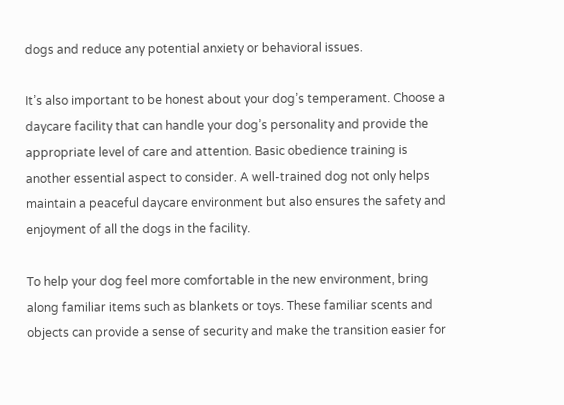dogs and reduce any potential anxiety or behavioral issues.

It’s also important to be honest about your dog’s temperament. Choose a daycare facility that can handle your dog’s personality and provide the appropriate level of care and attention. Basic obedience training is another essential aspect to consider. A well-trained dog not only helps maintain a peaceful daycare environment but also ensures the safety and enjoyment of all the dogs in the facility.

To help your dog feel more comfortable in the new environment, bring along familiar items such as blankets or toys. These familiar scents and objects can provide a sense of security and make the transition easier for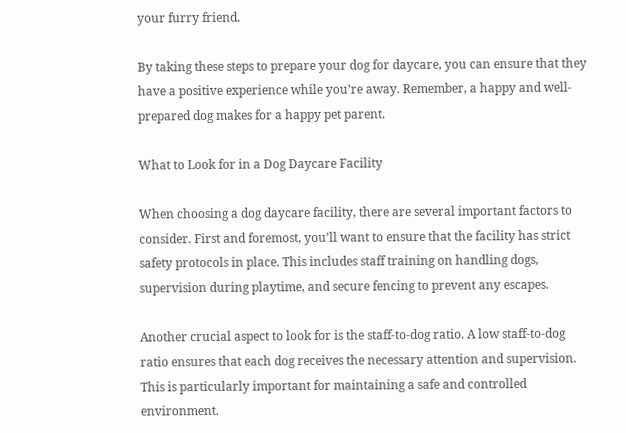your furry friend.

By taking these steps to prepare your dog for daycare, you can ensure that they have a positive experience while you’re away. Remember, a happy and well-prepared dog makes for a happy pet parent.

What to Look for in a Dog Daycare Facility

When choosing a dog daycare facility, there are several important factors to consider. First and foremost, you’ll want to ensure that the facility has strict safety protocols in place. This includes staff training on handling dogs, supervision during playtime, and secure fencing to prevent any escapes.

Another crucial aspect to look for is the staff-to-dog ratio. A low staff-to-dog ratio ensures that each dog receives the necessary attention and supervision. This is particularly important for maintaining a safe and controlled environment.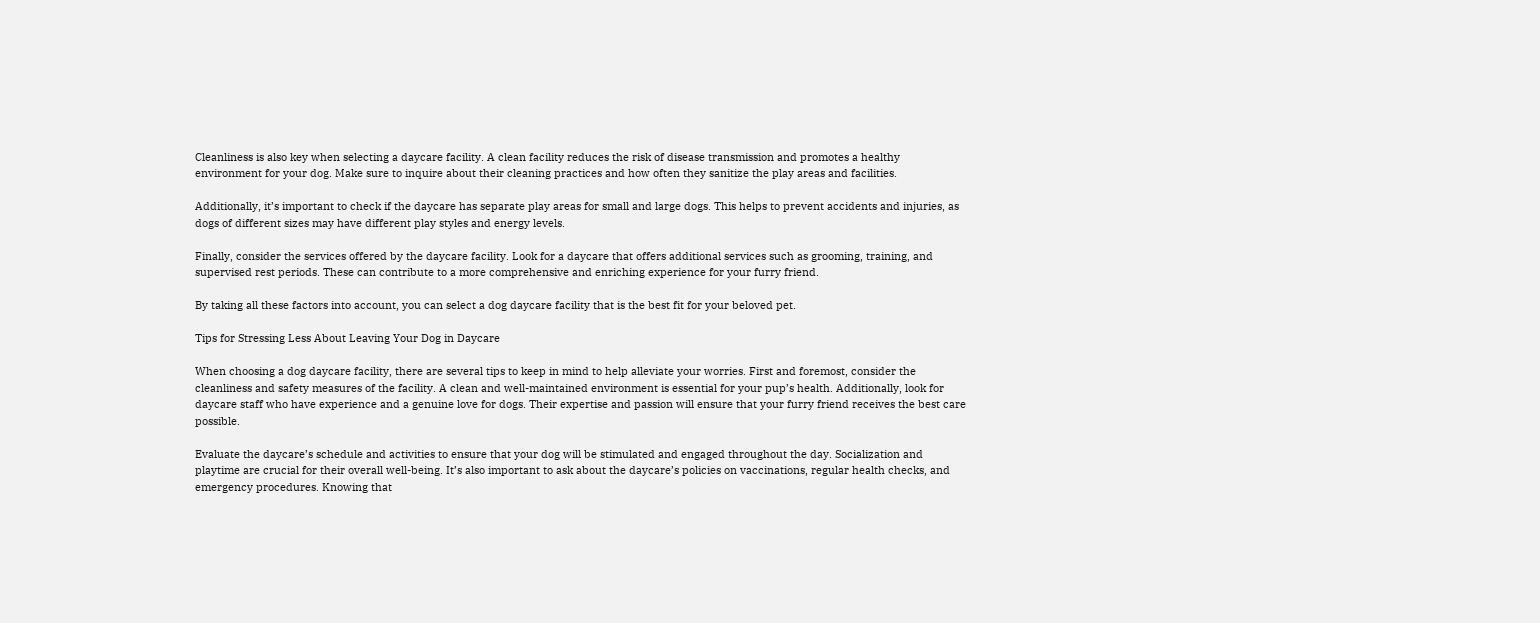Cleanliness is also key when selecting a daycare facility. A clean facility reduces the risk of disease transmission and promotes a healthy environment for your dog. Make sure to inquire about their cleaning practices and how often they sanitize the play areas and facilities.

Additionally, it’s important to check if the daycare has separate play areas for small and large dogs. This helps to prevent accidents and injuries, as dogs of different sizes may have different play styles and energy levels.

Finally, consider the services offered by the daycare facility. Look for a daycare that offers additional services such as grooming, training, and supervised rest periods. These can contribute to a more comprehensive and enriching experience for your furry friend.

By taking all these factors into account, you can select a dog daycare facility that is the best fit for your beloved pet.

Tips for Stressing Less About Leaving Your Dog in Daycare

When choosing a dog daycare facility, there are several tips to keep in mind to help alleviate your worries. First and foremost, consider the cleanliness and safety measures of the facility. A clean and well-maintained environment is essential for your pup’s health. Additionally, look for daycare staff who have experience and a genuine love for dogs. Their expertise and passion will ensure that your furry friend receives the best care possible.

Evaluate the daycare’s schedule and activities to ensure that your dog will be stimulated and engaged throughout the day. Socialization and playtime are crucial for their overall well-being. It’s also important to ask about the daycare’s policies on vaccinations, regular health checks, and emergency procedures. Knowing that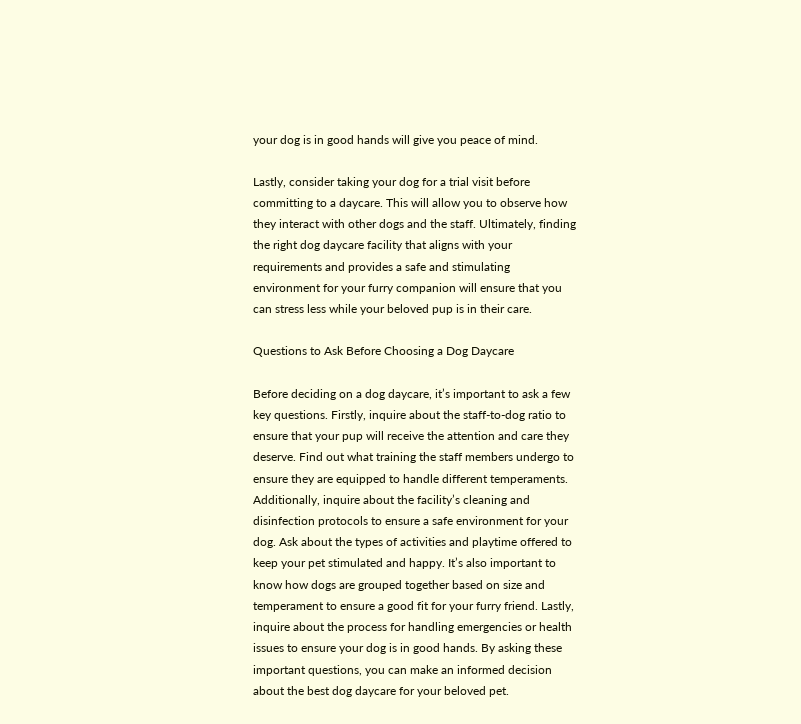your dog is in good hands will give you peace of mind.

Lastly, consider taking your dog for a trial visit before committing to a daycare. This will allow you to observe how they interact with other dogs and the staff. Ultimately, finding the right dog daycare facility that aligns with your requirements and provides a safe and stimulating environment for your furry companion will ensure that you can stress less while your beloved pup is in their care.

Questions to Ask Before Choosing a Dog Daycare

Before deciding on a dog daycare, it’s important to ask a few key questions. Firstly, inquire about the staff-to-dog ratio to ensure that your pup will receive the attention and care they deserve. Find out what training the staff members undergo to ensure they are equipped to handle different temperaments. Additionally, inquire about the facility’s cleaning and disinfection protocols to ensure a safe environment for your dog. Ask about the types of activities and playtime offered to keep your pet stimulated and happy. It’s also important to know how dogs are grouped together based on size and temperament to ensure a good fit for your furry friend. Lastly, inquire about the process for handling emergencies or health issues to ensure your dog is in good hands. By asking these important questions, you can make an informed decision about the best dog daycare for your beloved pet.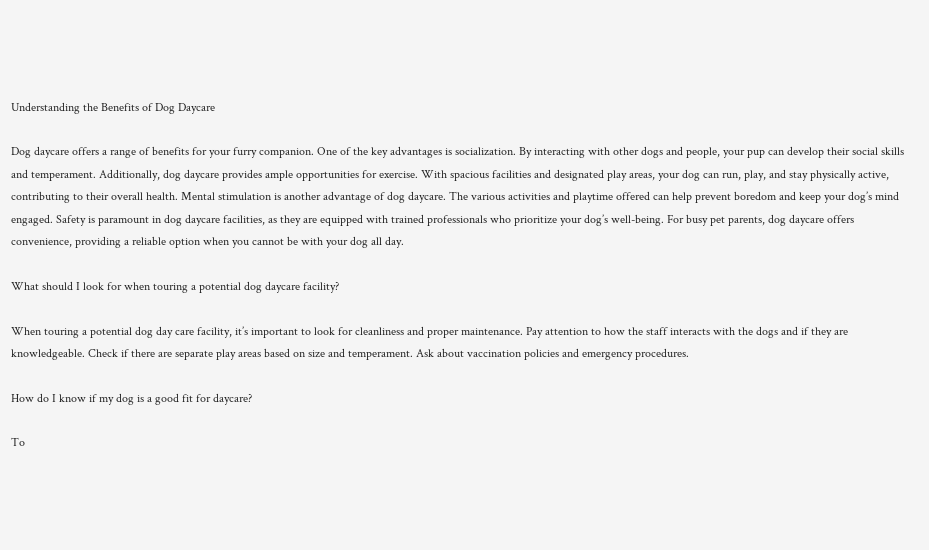Understanding the Benefits of Dog Daycare

Dog daycare offers a range of benefits for your furry companion. One of the key advantages is socialization. By interacting with other dogs and people, your pup can develop their social skills and temperament. Additionally, dog daycare provides ample opportunities for exercise. With spacious facilities and designated play areas, your dog can run, play, and stay physically active, contributing to their overall health. Mental stimulation is another advantage of dog daycare. The various activities and playtime offered can help prevent boredom and keep your dog’s mind engaged. Safety is paramount in dog daycare facilities, as they are equipped with trained professionals who prioritize your dog’s well-being. For busy pet parents, dog daycare offers convenience, providing a reliable option when you cannot be with your dog all day.

What should I look for when touring a potential dog daycare facility?

When touring a potential dog day care facility, it’s important to look for cleanliness and proper maintenance. Pay attention to how the staff interacts with the dogs and if they are knowledgeable. Check if there are separate play areas based on size and temperament. Ask about vaccination policies and emergency procedures.

How do I know if my dog is a good fit for daycare?

To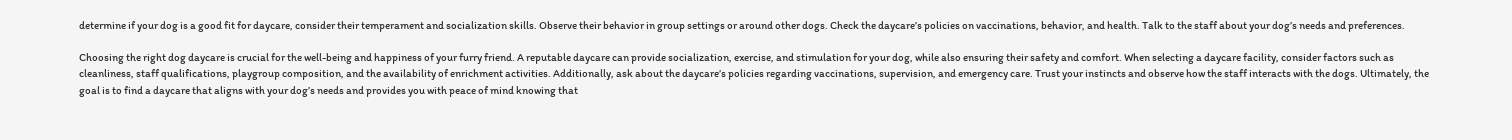determine if your dog is a good fit for daycare, consider their temperament and socialization skills. Observe their behavior in group settings or around other dogs. Check the daycare’s policies on vaccinations, behavior, and health. Talk to the staff about your dog’s needs and preferences.

Choosing the right dog daycare is crucial for the well-being and happiness of your furry friend. A reputable daycare can provide socialization, exercise, and stimulation for your dog, while also ensuring their safety and comfort. When selecting a daycare facility, consider factors such as cleanliness, staff qualifications, playgroup composition, and the availability of enrichment activities. Additionally, ask about the daycare’s policies regarding vaccinations, supervision, and emergency care. Trust your instincts and observe how the staff interacts with the dogs. Ultimately, the goal is to find a daycare that aligns with your dog’s needs and provides you with peace of mind knowing that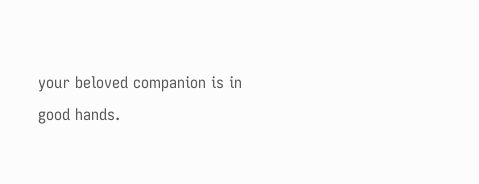your beloved companion is in good hands.